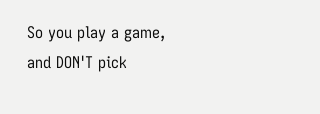So you play a game, and DON'T pick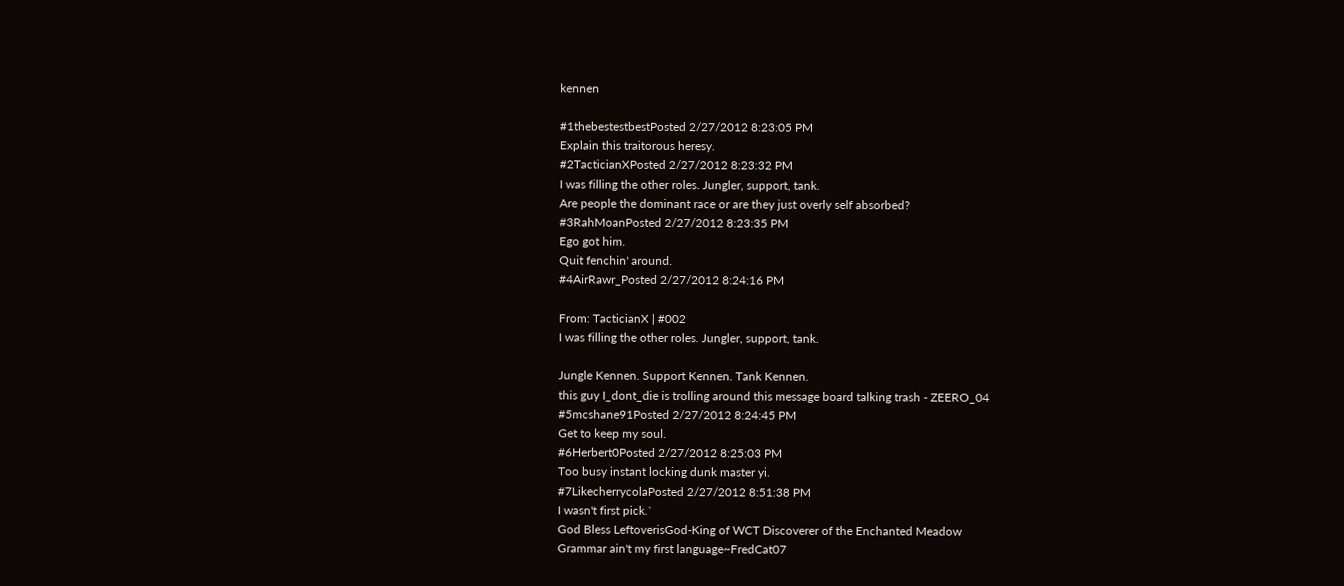kennen

#1thebestestbestPosted 2/27/2012 8:23:05 PM
Explain this traitorous heresy.
#2TacticianXPosted 2/27/2012 8:23:32 PM
I was filling the other roles. Jungler, support, tank.
Are people the dominant race or are they just overly self absorbed?
#3RahMoanPosted 2/27/2012 8:23:35 PM
Ego got him.
Quit fenchin' around.
#4AirRawr_Posted 2/27/2012 8:24:16 PM

From: TacticianX | #002
I was filling the other roles. Jungler, support, tank.

Jungle Kennen. Support Kennen. Tank Kennen.
this guy I_dont_die is trolling around this message board talking trash - ZEERO_04
#5mcshane91Posted 2/27/2012 8:24:45 PM
Get to keep my soul.
#6Herbert0Posted 2/27/2012 8:25:03 PM
Too busy instant locking dunk master yi.
#7LikecherrycolaPosted 2/27/2012 8:51:38 PM
I wasn't first pick.`
God Bless LeftoverisGod-King of WCT Discoverer of the Enchanted Meadow
Grammar ain't my first language~FredCat07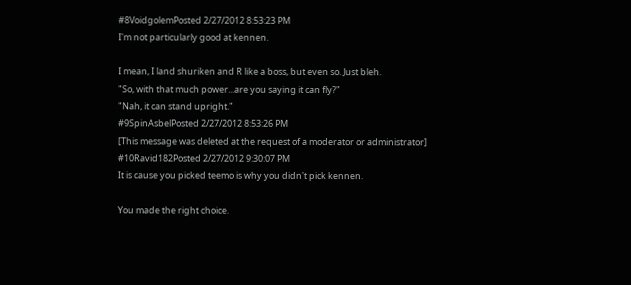#8VoidgolemPosted 2/27/2012 8:53:23 PM
I'm not particularly good at kennen.

I mean, I land shuriken and R like a boss, but even so. Just bleh.
"So, with that much power...are you saying it can fly?"
"Nah, it can stand upright."
#9SpinAsbelPosted 2/27/2012 8:53:26 PM
[This message was deleted at the request of a moderator or administrator]
#10Ravid182Posted 2/27/2012 9:30:07 PM
It is cause you picked teemo is why you didn't pick kennen.

You made the right choice.